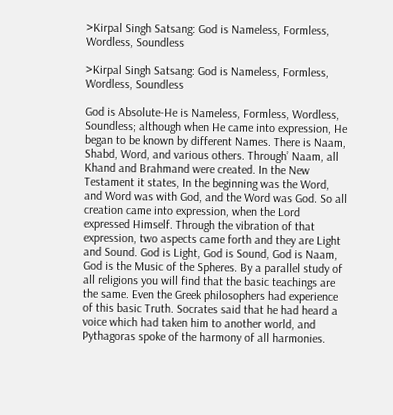>Kirpal Singh Satsang: God is Nameless, Formless, Wordless, Soundless

>Kirpal Singh Satsang: God is Nameless, Formless, Wordless, Soundless

God is Absolute-He is Nameless, Formless, Wordless, Soundless; although when He came into expression, He began to be known by different Names. There is Naam, Shabd, Word, and various others. Through’ Naam, all Khand and Brahmand were created. In the New Testament it states, In the beginning was the Word, and Word was with God, and the Word was God. So all creation came into expression, when the Lord expressed Himself. Through the vibration of that expression, two aspects came forth and they are Light and Sound. God is Light, God is Sound, God is Naam, God is the Music of the Spheres. By a parallel study of all religions you will find that the basic teachings are the same. Even the Greek philosophers had experience of this basic Truth. Socrates said that he had heard a voice which had taken him to another world, and Pythagoras spoke of the harmony of all harmonies.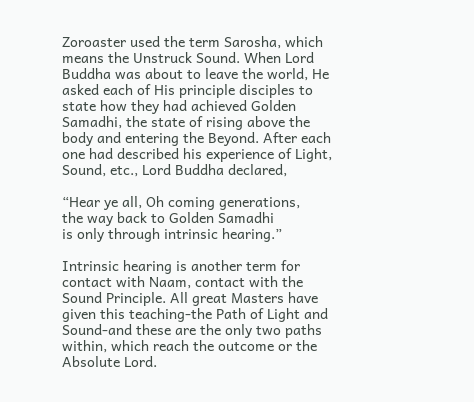Zoroaster used the term Sarosha, which means the Unstruck Sound. When Lord Buddha was about to leave the world, He asked each of His principle disciples to state how they had achieved Golden Samadhi, the state of rising above the body and entering the Beyond. After each one had described his experience of Light, Sound, etc., Lord Buddha declared,

“Hear ye all, Oh coming generations,
the way back to Golden Samadhi
is only through intrinsic hearing.”

Intrinsic hearing is another term for contact with Naam, contact with the Sound Principle. All great Masters have given this teaching-the Path of Light and Sound-and these are the only two paths within, which reach the outcome or the Absolute Lord.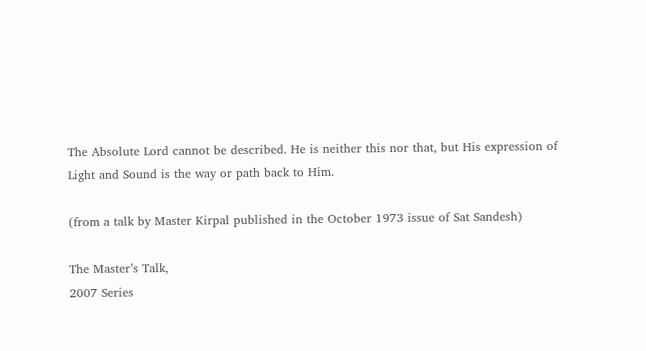The Absolute Lord cannot be described. He is neither this nor that, but His expression of Light and Sound is the way or path back to Him.

(from a talk by Master Kirpal published in the October 1973 issue of Sat Sandesh)

The Master’s Talk,
2007 Series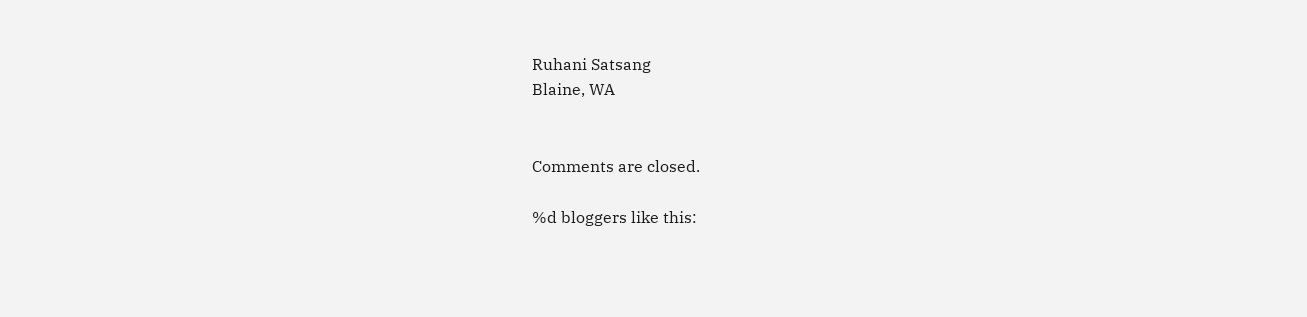Ruhani Satsang
Blaine, WA


Comments are closed.

%d bloggers like this: